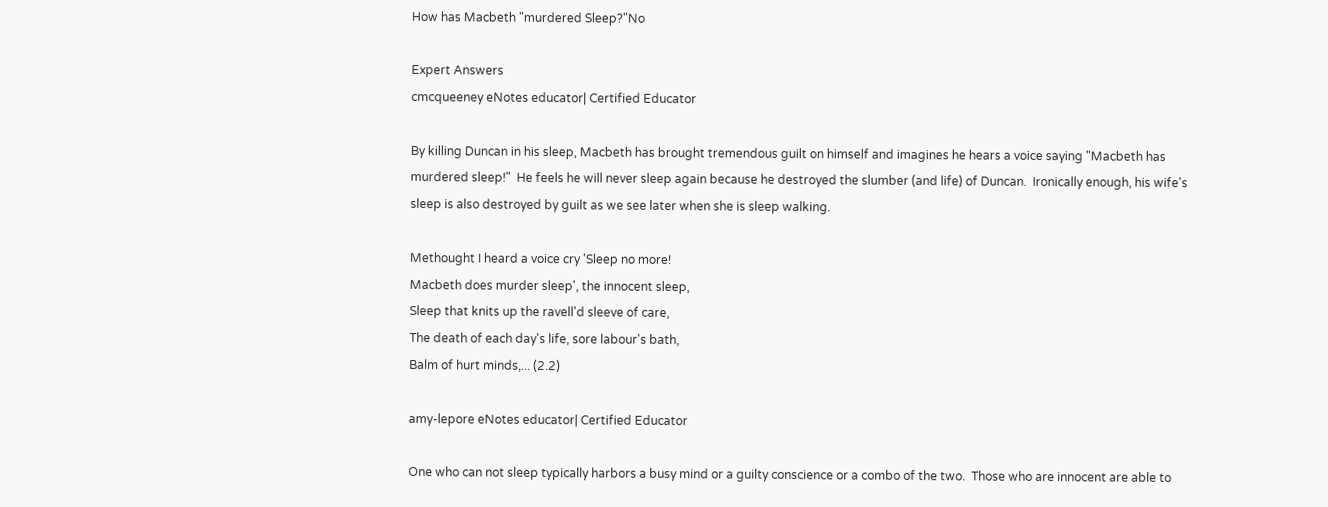How has Macbeth "murdered Sleep?"No

Expert Answers
cmcqueeney eNotes educator| Certified Educator

By killing Duncan in his sleep, Macbeth has brought tremendous guilt on himself and imagines he hears a voice saying "Macbeth has murdered sleep!"  He feels he will never sleep again because he destroyed the slumber (and life) of Duncan.  Ironically enough, his wife's sleep is also destroyed by guilt as we see later when she is sleep walking.

Methought I heard a voice cry 'Sleep no more!
Macbeth does murder sleep', the innocent sleep,
Sleep that knits up the ravell'd sleeve of care,
The death of each day's life, sore labour's bath,
Balm of hurt minds,... (2.2)

amy-lepore eNotes educator| Certified Educator

One who can not sleep typically harbors a busy mind or a guilty conscience or a combo of the two.  Those who are innocent are able to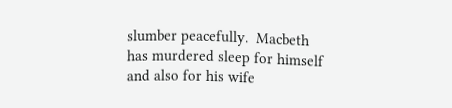slumber peacefully.  Macbeth has murdered sleep for himself and also for his wife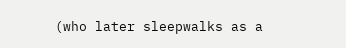(who later sleepwalks as a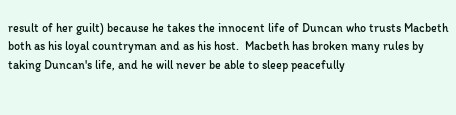result of her guilt) because he takes the innocent life of Duncan who trusts Macbeth both as his loyal countryman and as his host.  Macbeth has broken many rules by taking Duncan's life, and he will never be able to sleep peacefully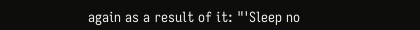again as a result of it: "'Sleep no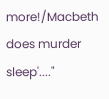more!/Macbeth does murder sleep'...."